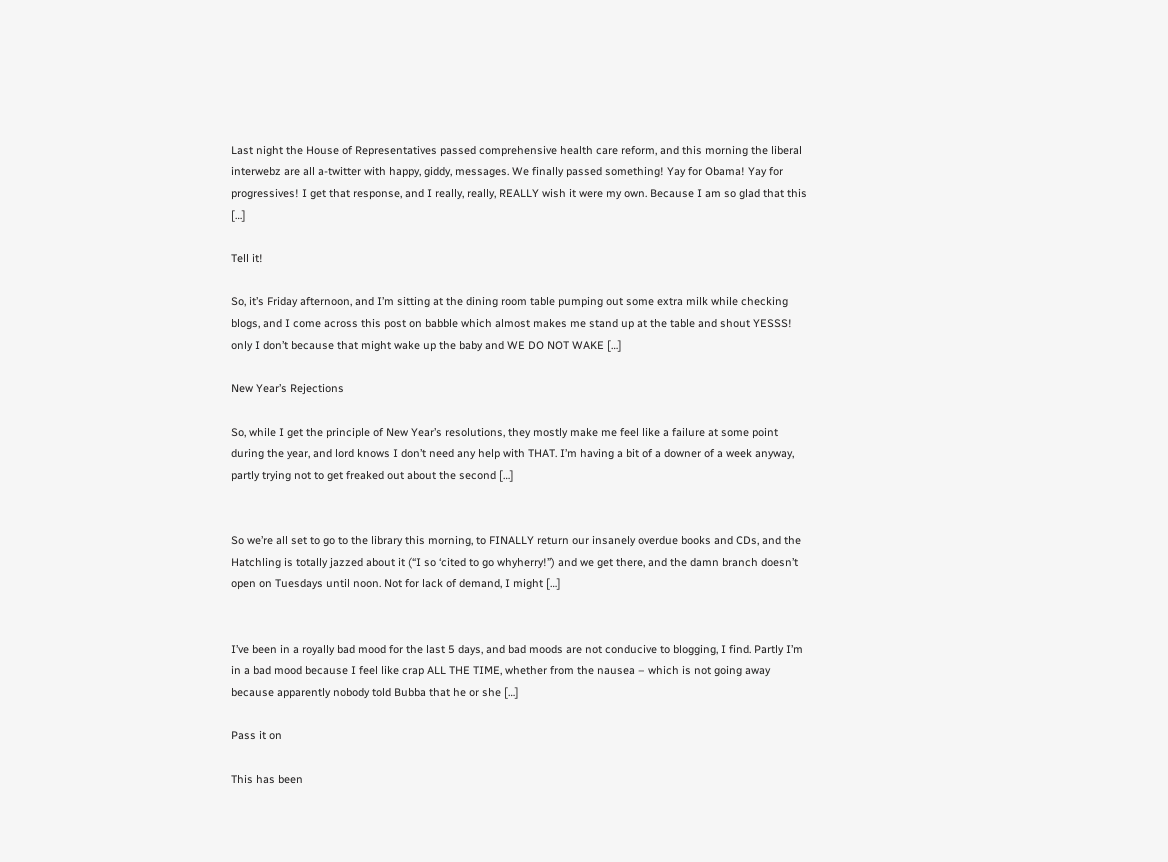Last night the House of Representatives passed comprehensive health care reform, and this morning the liberal interwebz are all a-twitter with happy, giddy, messages. We finally passed something! Yay for Obama! Yay for progressives! I get that response, and I really, really, REALLY wish it were my own. Because I am so glad that this […]

Tell it!

So, it’s Friday afternoon, and I’m sitting at the dining room table pumping out some extra milk while checking blogs, and I come across this post on babble which almost makes me stand up at the table and shout YESSS! only I don’t because that might wake up the baby and WE DO NOT WAKE […]

New Year’s Rejections

So, while I get the principle of New Year’s resolutions, they mostly make me feel like a failure at some point during the year, and lord knows I don’t need any help with THAT. I’m having a bit of a downer of a week anyway, partly trying not to get freaked out about the second […]


So we’re all set to go to the library this morning, to FINALLY return our insanely overdue books and CDs, and the Hatchling is totally jazzed about it (“I so ‘cited to go whyherry!”) and we get there, and the damn branch doesn’t open on Tuesdays until noon. Not for lack of demand, I might […]


I’ve been in a royally bad mood for the last 5 days, and bad moods are not conducive to blogging, I find. Partly I’m in a bad mood because I feel like crap ALL THE TIME, whether from the nausea – which is not going away because apparently nobody told Bubba that he or she […]

Pass it on

This has been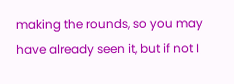making the rounds, so you may have already seen it, but if not I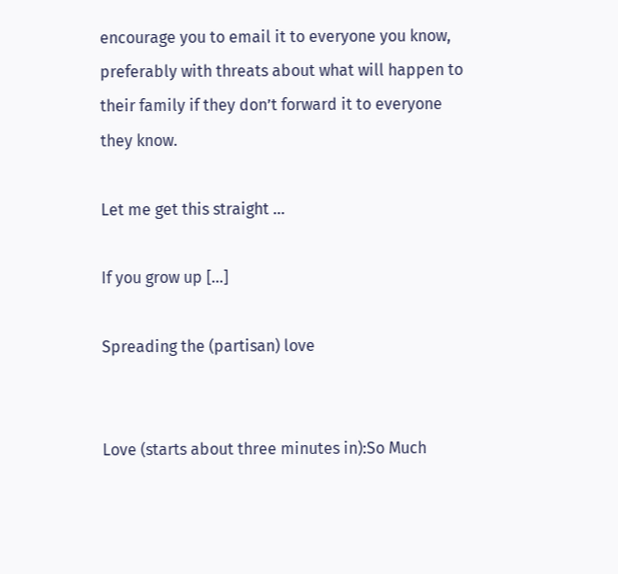encourage you to email it to everyone you know, preferably with threats about what will happen to their family if they don’t forward it to everyone they know.

Let me get this straight …

If you grow up […]

Spreading the (partisan) love


Love (starts about three minutes in):So Much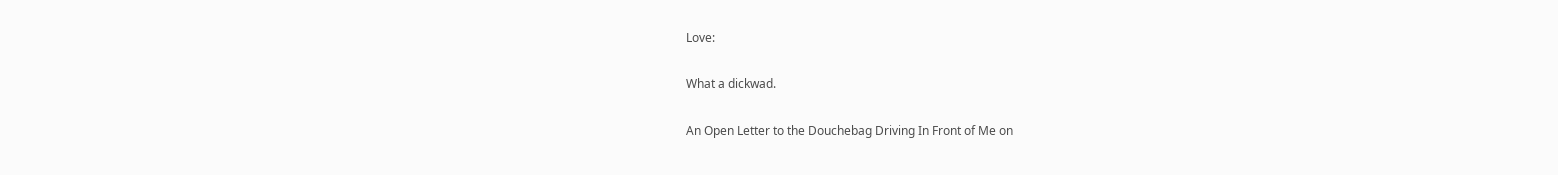Love:

What a dickwad.

An Open Letter to the Douchebag Driving In Front of Me on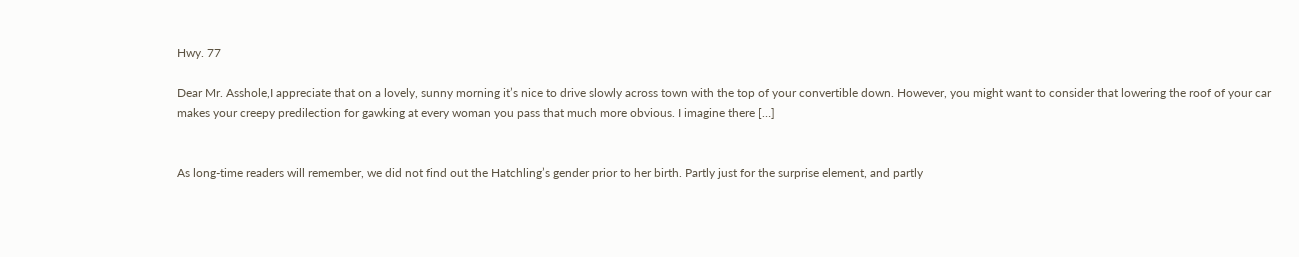Hwy. 77

Dear Mr. Asshole,I appreciate that on a lovely, sunny morning it’s nice to drive slowly across town with the top of your convertible down. However, you might want to consider that lowering the roof of your car makes your creepy predilection for gawking at every woman you pass that much more obvious. I imagine there […]


As long-time readers will remember, we did not find out the Hatchling’s gender prior to her birth. Partly just for the surprise element, and partly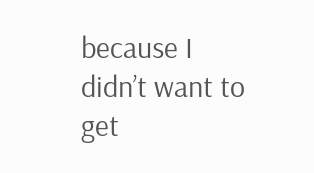because I didn’t want to get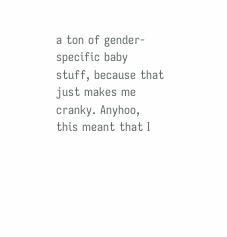a ton of gender-specific baby stuff, because that just makes me cranky. Anyhoo, this meant that I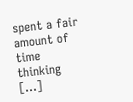spent a fair amount of time thinking […]